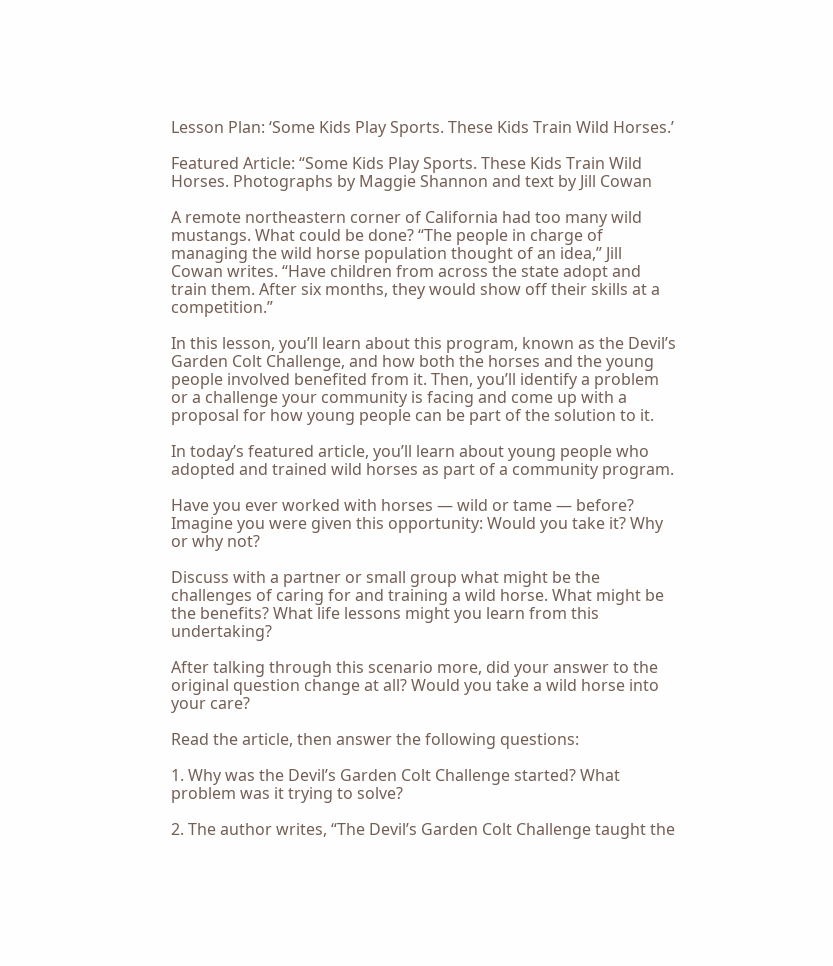Lesson Plan: ‘Some Kids Play Sports. These Kids Train Wild Horses.’

Featured Article: “Some Kids Play Sports. These Kids Train Wild Horses. Photographs by Maggie Shannon and text by Jill Cowan

A remote northeastern corner of California had too many wild mustangs. What could be done? “The people in charge of managing the wild horse population thought of an idea,” Jill Cowan writes. “Have children from across the state adopt and train them. After six months, they would show off their skills at a competition.”

In this lesson, you’ll learn about this program, known as the Devil’s Garden Colt Challenge, and how both the horses and the young people involved benefited from it. Then, you’ll identify a problem or a challenge your community is facing and come up with a proposal for how young people can be part of the solution to it.

In today’s featured article, you’ll learn about young people who adopted and trained wild horses as part of a community program.

Have you ever worked with horses — wild or tame — before? Imagine you were given this opportunity: Would you take it? Why or why not?

Discuss with a partner or small group what might be the challenges of caring for and training a wild horse. What might be the benefits? What life lessons might you learn from this undertaking?

After talking through this scenario more, did your answer to the original question change at all? Would you take a wild horse into your care?

Read the article, then answer the following questions:

1. Why was the Devil’s Garden Colt Challenge started? What problem was it trying to solve?

2. The author writes, “The Devil’s Garden Colt Challenge taught the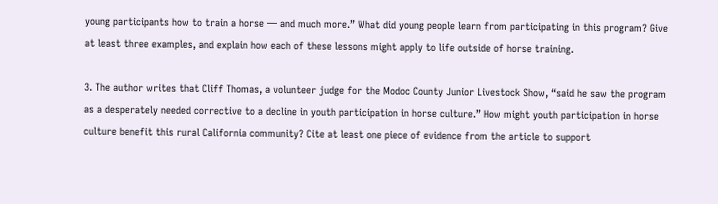young participants how to train a horse — and much more.” What did young people learn from participating in this program? Give at least three examples, and explain how each of these lessons might apply to life outside of horse training.

3. The author writes that Cliff Thomas, a volunteer judge for the Modoc County Junior Livestock Show, “said he saw the program as a desperately needed corrective to a decline in youth participation in horse culture.” How might youth participation in horse culture benefit this rural California community? Cite at least one piece of evidence from the article to support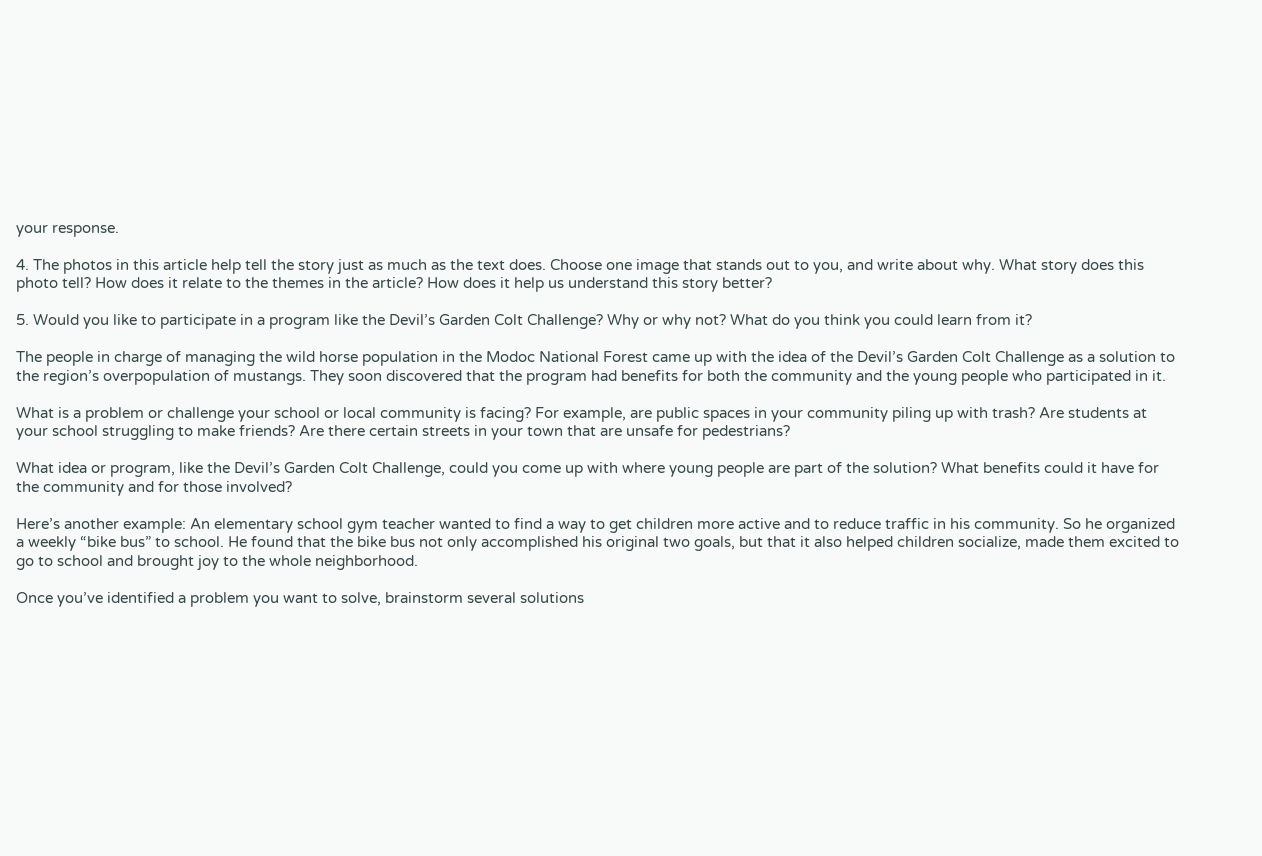your response.

4. The photos in this article help tell the story just as much as the text does. Choose one image that stands out to you, and write about why. What story does this photo tell? How does it relate to the themes in the article? How does it help us understand this story better?

5. Would you like to participate in a program like the Devil’s Garden Colt Challenge? Why or why not? What do you think you could learn from it?

The people in charge of managing the wild horse population in the Modoc National Forest came up with the idea of the Devil’s Garden Colt Challenge as a solution to the region’s overpopulation of mustangs. They soon discovered that the program had benefits for both the community and the young people who participated in it.

What is a problem or challenge your school or local community is facing? For example, are public spaces in your community piling up with trash? Are students at your school struggling to make friends? Are there certain streets in your town that are unsafe for pedestrians?

What idea or program, like the Devil’s Garden Colt Challenge, could you come up with where young people are part of the solution? What benefits could it have for the community and for those involved?

Here’s another example: An elementary school gym teacher wanted to find a way to get children more active and to reduce traffic in his community. So he organized a weekly “bike bus” to school. He found that the bike bus not only accomplished his original two goals, but that it also helped children socialize, made them excited to go to school and brought joy to the whole neighborhood.

Once you’ve identified a problem you want to solve, brainstorm several solutions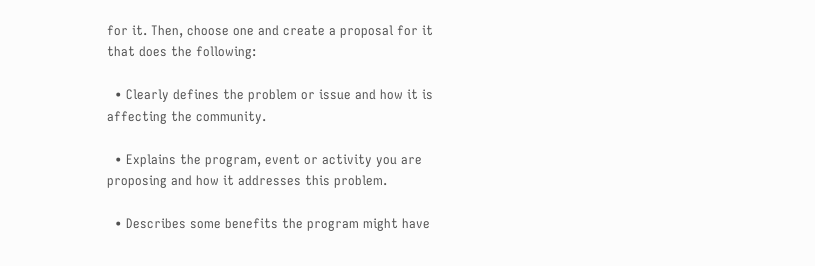for it. Then, choose one and create a proposal for it that does the following:

  • Clearly defines the problem or issue and how it is affecting the community.

  • Explains the program, event or activity you are proposing and how it addresses this problem.

  • Describes some benefits the program might have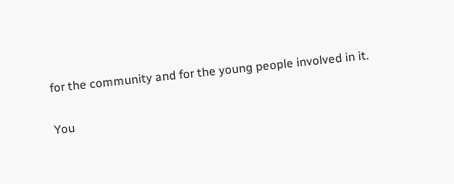for the community and for the young people involved in it.

You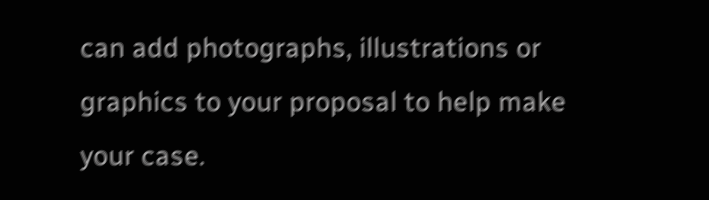can add photographs, illustrations or graphics to your proposal to help make your case.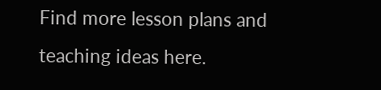Find more lesson plans and teaching ideas here.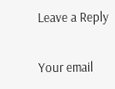Leave a Reply

Your email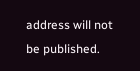address will not be published.